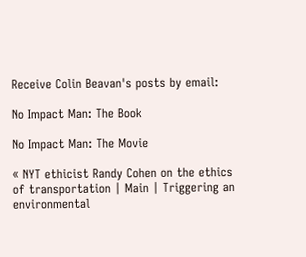Receive Colin Beavan's posts by email:

No Impact Man: The Book

No Impact Man: The Movie

« NYT ethicist Randy Cohen on the ethics of transportation | Main | Triggering an environmental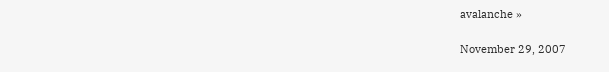avalanche »

November 29, 2007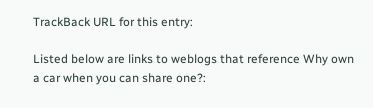TrackBack URL for this entry:

Listed below are links to weblogs that reference Why own a car when you can share one?: